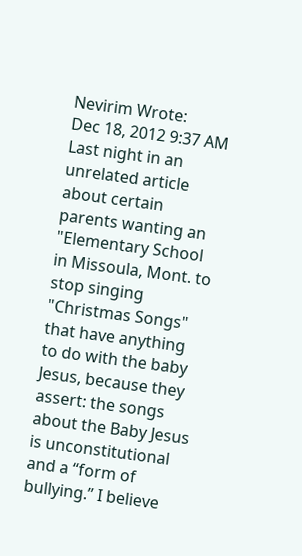Nevirim Wrote:
Dec 18, 2012 9:37 AM
Last night in an unrelated article about certain parents wanting an "Elementary School in Missoula, Mont. to stop singing "Christmas Songs" that have anything to do with the baby Jesus, because they assert: the songs about the Baby Jesus is unconstitutional and a “form of bullying.” I believe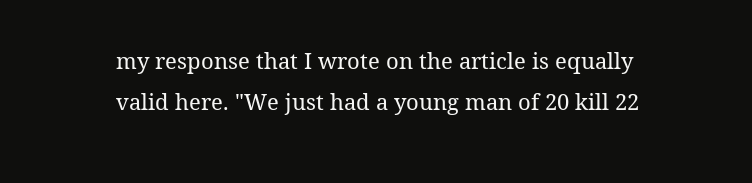my response that I wrote on the article is equally valid here. "We just had a young man of 20 kill 22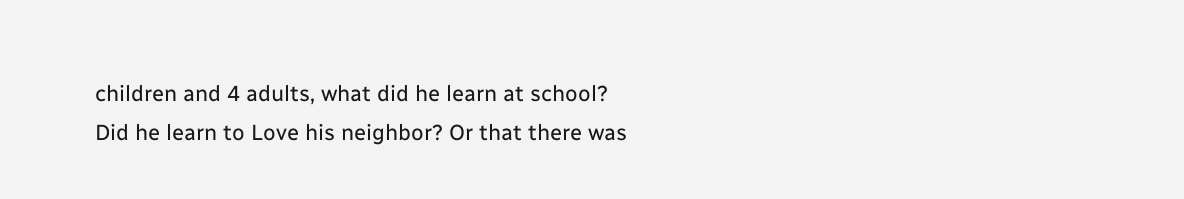children and 4 adults, what did he learn at school? Did he learn to Love his neighbor? Or that there was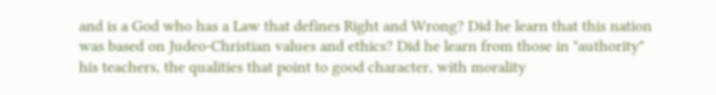and is a God who has a Law that defines Right and Wrong? Did he learn that this nation was based on Judeo-Christian values and ethics? Did he learn from those in "authority" his teachers, the qualities that point to good character, with morality